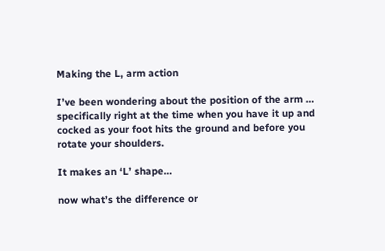Making the L, arm action

I’ve been wondering about the position of the arm … specifically right at the time when you have it up and cocked as your foot hits the ground and before you rotate your shoulders.

It makes an ‘L’ shape…

now what’s the difference or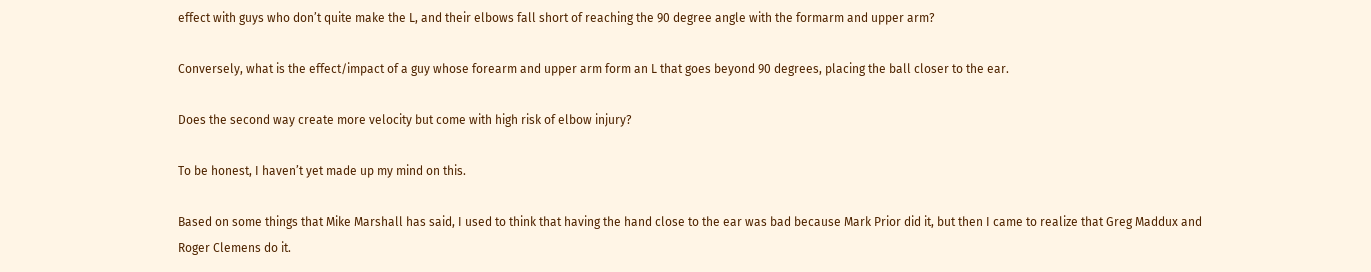effect with guys who don’t quite make the L, and their elbows fall short of reaching the 90 degree angle with the formarm and upper arm?

Conversely, what is the effect/impact of a guy whose forearm and upper arm form an L that goes beyond 90 degrees, placing the ball closer to the ear.

Does the second way create more velocity but come with high risk of elbow injury?

To be honest, I haven’t yet made up my mind on this.

Based on some things that Mike Marshall has said, I used to think that having the hand close to the ear was bad because Mark Prior did it, but then I came to realize that Greg Maddux and Roger Clemens do it.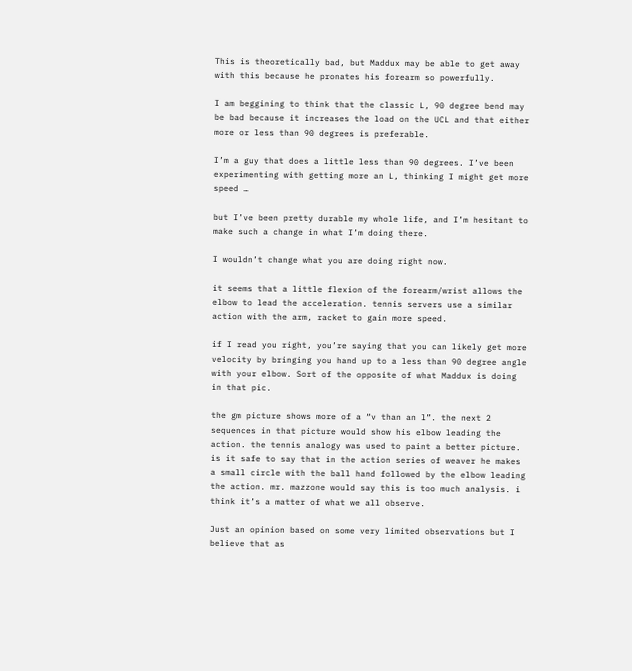This is theoretically bad, but Maddux may be able to get away with this because he pronates his forearm so powerfully.

I am beggining to think that the classic L, 90 degree bend may be bad because it increases the load on the UCL and that either more or less than 90 degrees is preferable.

I’m a guy that does a little less than 90 degrees. I’ve been experimenting with getting more an L, thinking I might get more speed …

but I’ve been pretty durable my whole life, and I’m hesitant to make such a change in what I’m doing there.

I wouldn’t change what you are doing right now.

it seems that a little flexion of the forearm/wrist allows the elbow to lead the acceleration. tennis servers use a similar action with the arm, racket to gain more speed.

if I read you right, you’re saying that you can likely get more velocity by bringing you hand up to a less than 90 degree angle with your elbow. Sort of the opposite of what Maddux is doing in that pic.

the gm picture shows more of a “v than an l”. the next 2 sequences in that picture would show his elbow leading the action. the tennis analogy was used to paint a better picture. is it safe to say that in the action series of weaver he makes a small circle with the ball hand followed by the elbow leading the action. mr. mazzone would say this is too much analysis. i think it’s a matter of what we all observe.

Just an opinion based on some very limited observations but I believe that as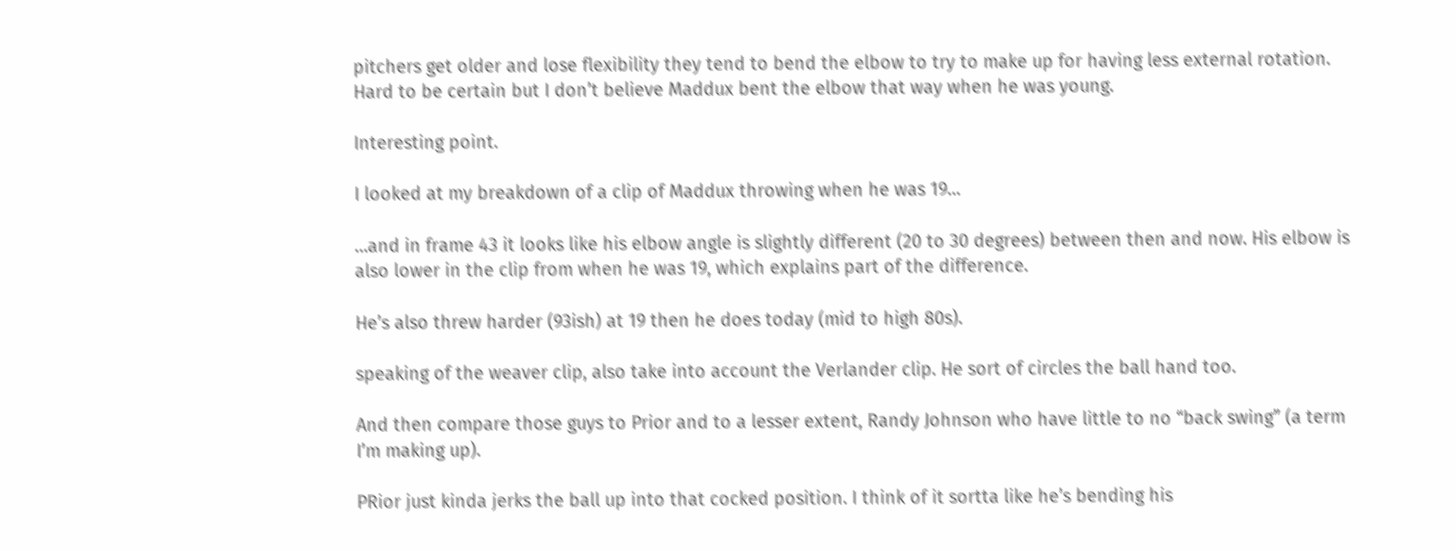pitchers get older and lose flexibility they tend to bend the elbow to try to make up for having less external rotation. Hard to be certain but I don’t believe Maddux bent the elbow that way when he was young.

Interesting point.

I looked at my breakdown of a clip of Maddux throwing when he was 19…

…and in frame 43 it looks like his elbow angle is slightly different (20 to 30 degrees) between then and now. His elbow is also lower in the clip from when he was 19, which explains part of the difference.

He’s also threw harder (93ish) at 19 then he does today (mid to high 80s).

speaking of the weaver clip, also take into account the Verlander clip. He sort of circles the ball hand too.

And then compare those guys to Prior and to a lesser extent, Randy Johnson who have little to no “back swing” (a term I’m making up).

PRior just kinda jerks the ball up into that cocked position. I think of it sortta like he’s bending his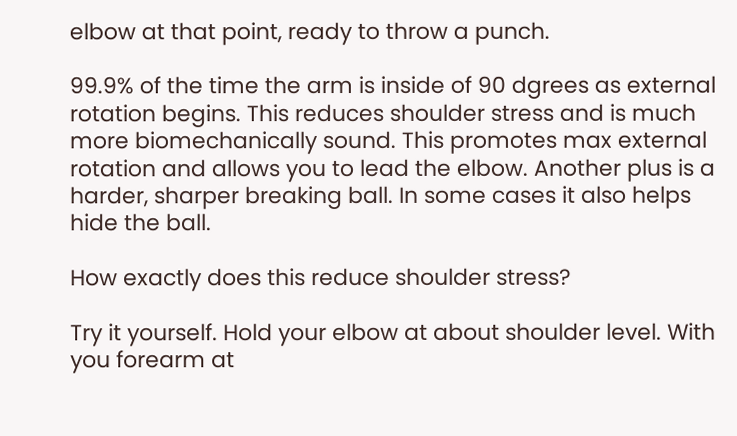elbow at that point, ready to throw a punch.

99.9% of the time the arm is inside of 90 dgrees as external rotation begins. This reduces shoulder stress and is much more biomechanically sound. This promotes max external rotation and allows you to lead the elbow. Another plus is a harder, sharper breaking ball. In some cases it also helps hide the ball.

How exactly does this reduce shoulder stress?

Try it yourself. Hold your elbow at about shoulder level. With you forearm at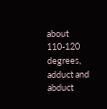about 110-120 degrees, adduct and abduct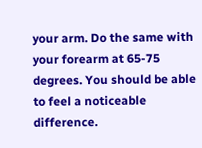your arm. Do the same with your forearm at 65-75 degrees. You should be able to feel a noticeable difference.